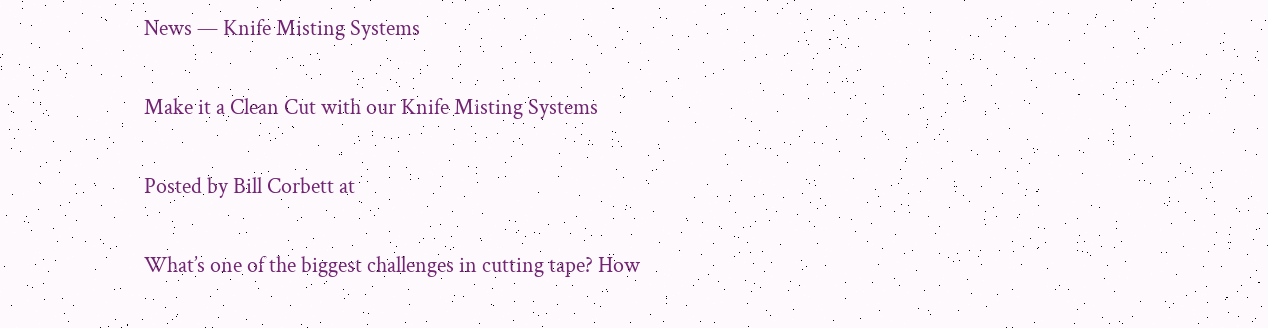News — Knife Misting Systems

Make it a Clean Cut with our Knife Misting Systems

Posted by Bill Corbett at

What’s one of the biggest challenges in cutting tape? How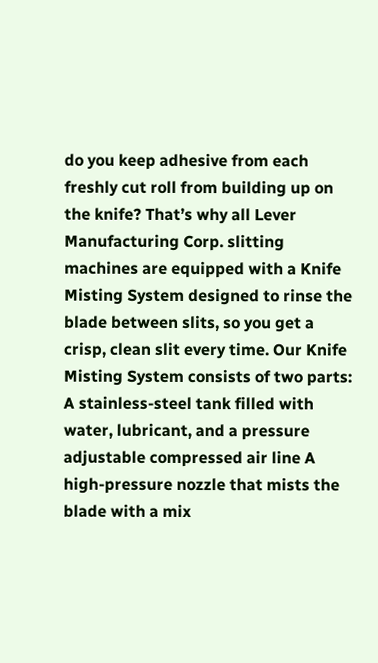do you keep adhesive from each freshly cut roll from building up on the knife? That’s why all Lever Manufacturing Corp. slitting machines are equipped with a Knife Misting System designed to rinse the blade between slits, so you get a crisp, clean slit every time. Our Knife Misting System consists of two parts: A stainless-steel tank filled with water, lubricant, and a pressure adjustable compressed air line A high-pressure nozzle that mists the blade with a mix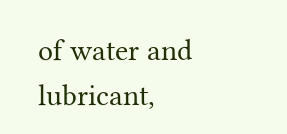of water and lubricant,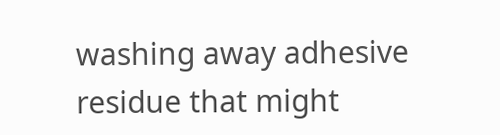washing away adhesive residue that might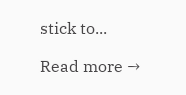stick to...

Read more →